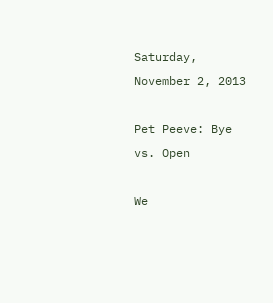Saturday, November 2, 2013

Pet Peeve: Bye vs. Open

We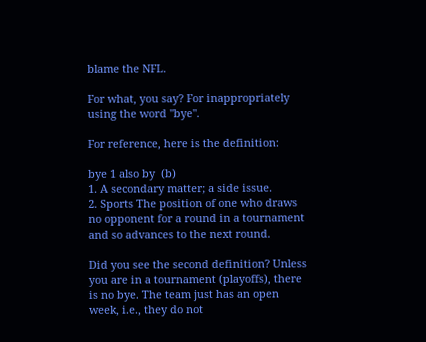blame the NFL.

For what, you say? For inappropriately using the word "bye".

For reference, here is the definition:

bye 1 also by  (b)
1. A secondary matter; a side issue.
2. Sports The position of one who draws no opponent for a round in a tournament and so advances to the next round.

Did you see the second definition? Unless you are in a tournament (playoffs), there is no bye. The team just has an open week, i.e., they do not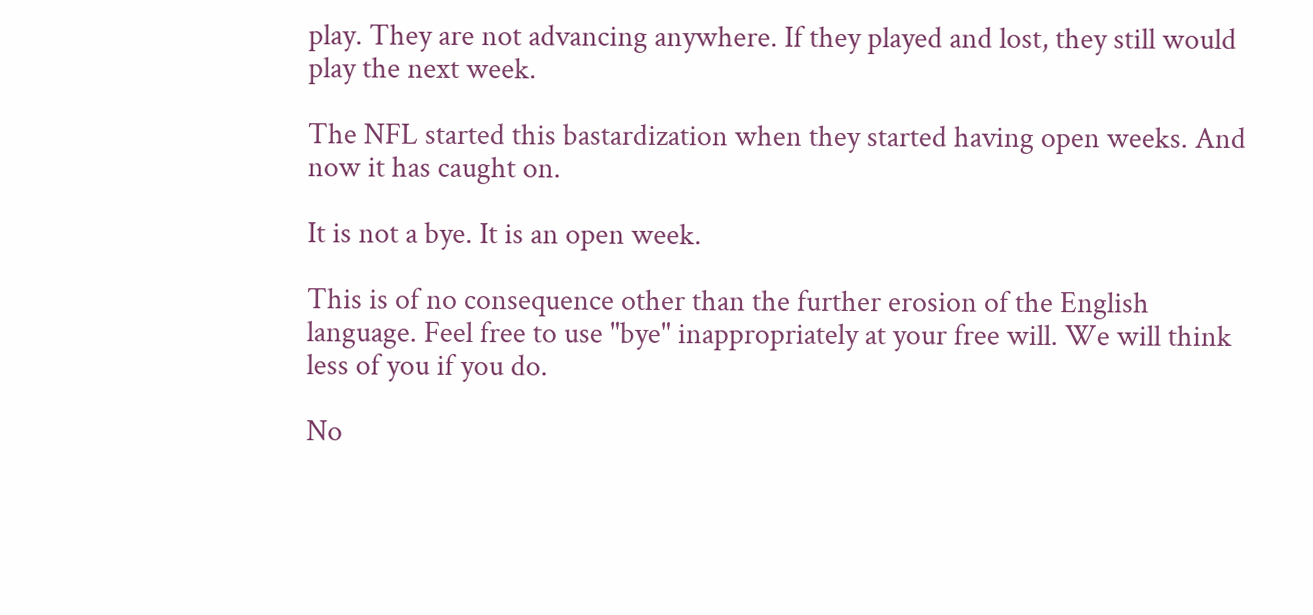play. They are not advancing anywhere. If they played and lost, they still would play the next week.

The NFL started this bastardization when they started having open weeks. And now it has caught on.

It is not a bye. It is an open week.

This is of no consequence other than the further erosion of the English language. Feel free to use "bye" inappropriately at your free will. We will think less of you if you do.

No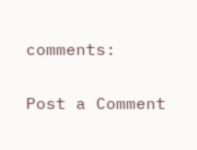comments:

Post a Comment